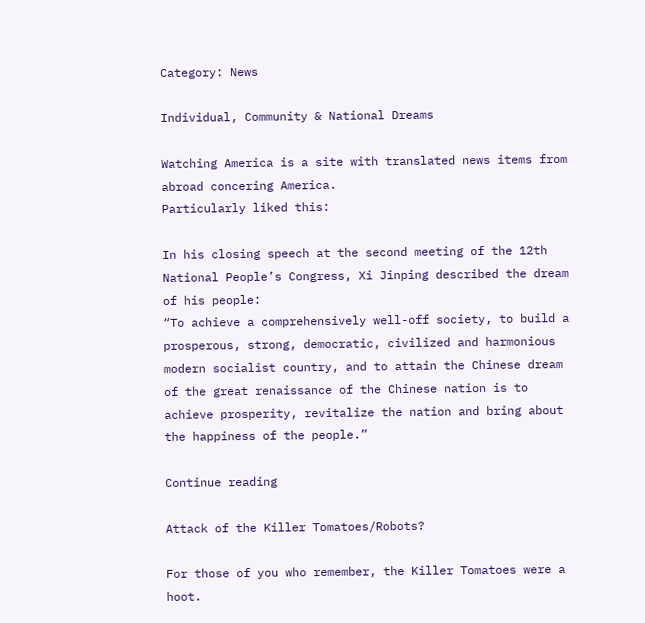Category: News

Individual, Community & National Dreams

Watching America is a site with translated news items from abroad concering America.
Particularly liked this:

In his closing speech at the second meeting of the 12th National People’s Congress, Xi Jinping described the dream of his people:
“To achieve a comprehensively well-off society, to build a prosperous, strong, democratic, civilized and harmonious modern socialist country, and to attain the Chinese dream of the great renaissance of the Chinese nation is to achieve prosperity, revitalize the nation and bring about the happiness of the people.”

Continue reading

Attack of the Killer Tomatoes/Robots?

For those of you who remember, the Killer Tomatoes were a hoot.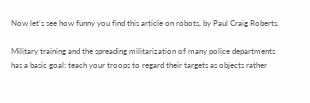Now let’s see how funny you find this article on robots, by Paul Craig Roberts.

Military training and the spreading militarization of many police departments has a basic goal: teach your troops to regard their targets as objects rather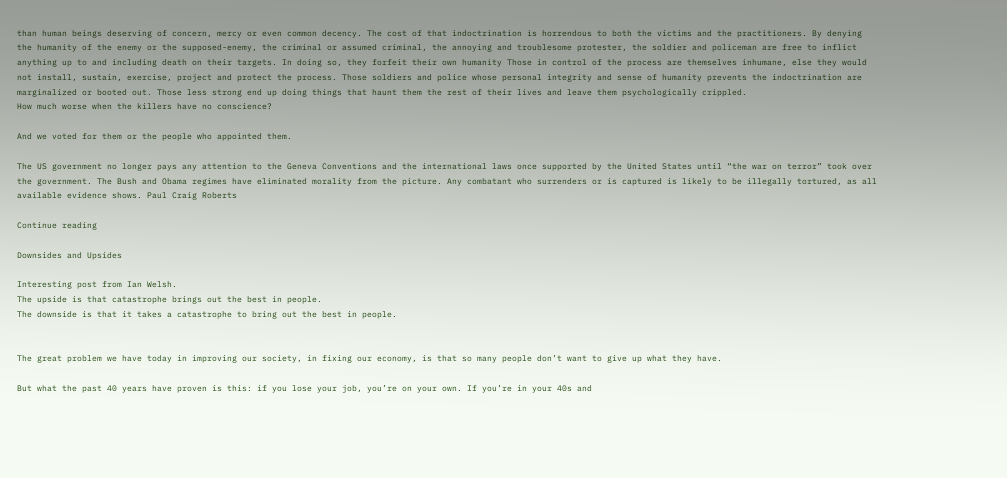than human beings deserving of concern, mercy or even common decency. The cost of that indoctrination is horrendous to both the victims and the practitioners. By denying the humanity of the enemy or the supposed-enemy, the criminal or assumed criminal, the annoying and troublesome protester, the soldier and policeman are free to inflict anything up to and including death on their targets. In doing so, they forfeit their own humanity Those in control of the process are themselves inhumane, else they would not install, sustain, exercise, project and protect the process. Those soldiers and police whose personal integrity and sense of humanity prevents the indoctrination are marginalized or booted out. Those less strong end up doing things that haunt them the rest of their lives and leave them psychologically crippled.
How much worse when the killers have no conscience?

And we voted for them or the people who appointed them.

The US government no longer pays any attention to the Geneva Conventions and the international laws once supported by the United States until “the war on terror” took over the government. The Bush and Obama regimes have eliminated morality from the picture. Any combatant who surrenders or is captured is likely to be illegally tortured, as all available evidence shows. Paul Craig Roberts

Continue reading

Downsides and Upsides

Interesting post from Ian Welsh.
The upside is that catastrophe brings out the best in people.
The downside is that it takes a catastrophe to bring out the best in people.


The great problem we have today in improving our society, in fixing our economy, is that so many people don’t want to give up what they have.

But what the past 40 years have proven is this: if you lose your job, you’re on your own. If you’re in your 40s and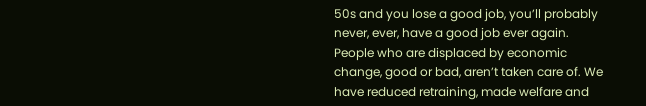50s and you lose a good job, you’ll probably never, ever, have a good job ever again. People who are displaced by economic change, good or bad, aren’t taken care of. We have reduced retraining, made welfare and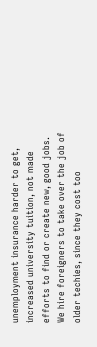unemployment insurance harder to get, increased university tuition, not made efforts to find or create new, good jobs. We hire foreigners to take over the job of older techies, since they cost too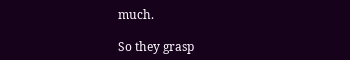much.

So they grasp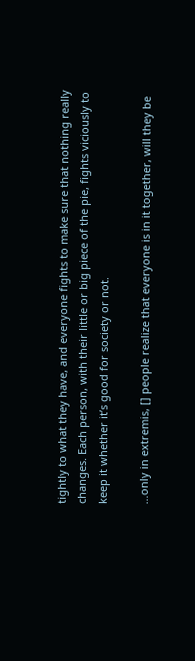tightly to what they have, and everyone fights to make sure that nothing really changes. Each person, with their little or big piece of the pie, fights viciously to keep it whether it’s good for society or not.

…only in extremis, [] people realize that everyone is in it together, will they be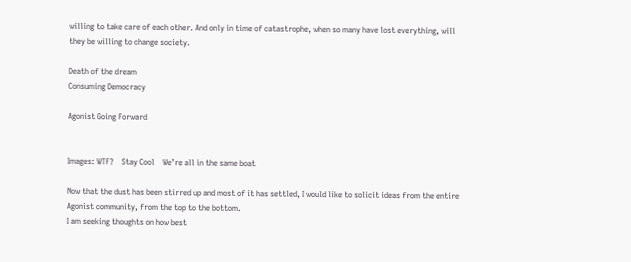willing to take care of each other. And only in time of catastrophe, when so many have lost everything, will they be willing to change society.

Death of the dream
Consuming Democracy

Agonist Going Forward


Images: WTF?    Stay Cool    We’re all in the same boat

Now that the dust has been stirred up and most of it has settled, I would like to solicit ideas from the entire Agonist community, from the top to the bottom.
I am seeking thoughts on how best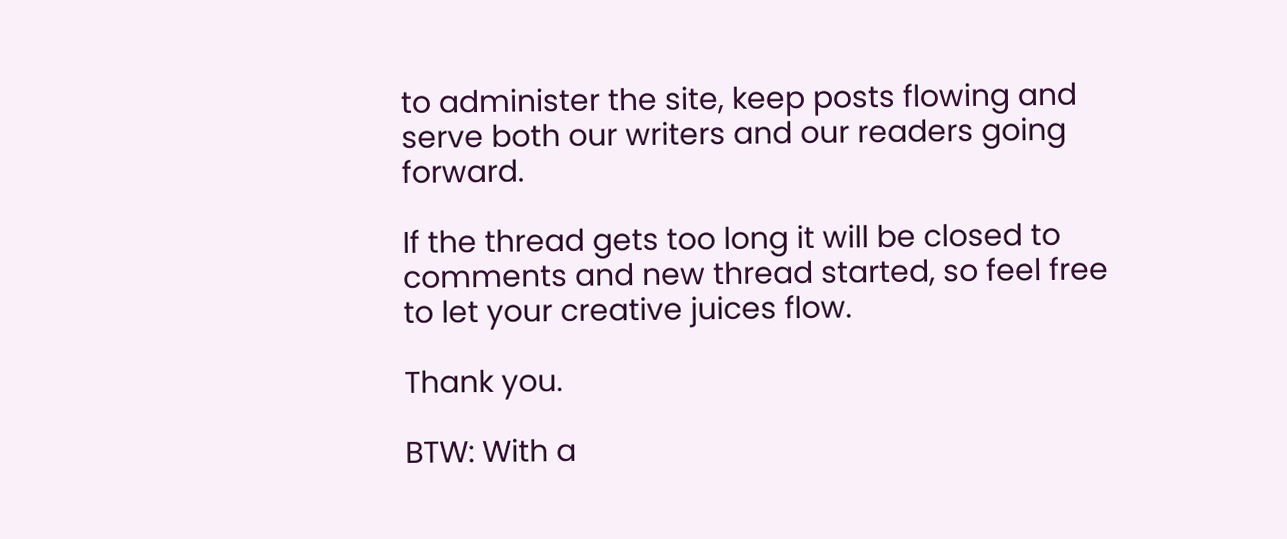to administer the site, keep posts flowing and serve both our writers and our readers going forward.

If the thread gets too long it will be closed to comments and new thread started, so feel free to let your creative juices flow.

Thank you.

BTW: With a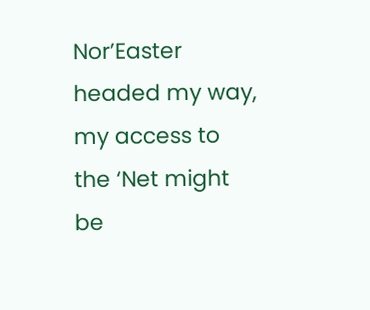Nor’Easter headed my way, my access to the ‘Net might be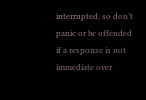interrupted, so don’t panic or be offended if a response is not immediate over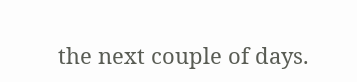the next couple of days.